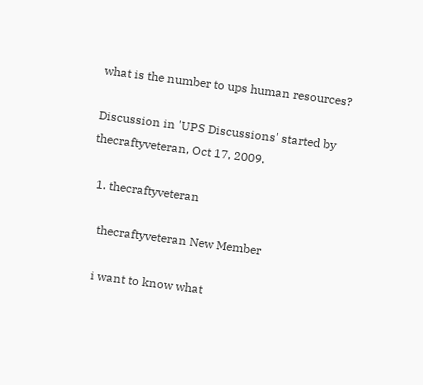what is the number to ups human resources?

Discussion in 'UPS Discussions' started by thecraftyveteran, Oct 17, 2009.

  1. thecraftyveteran

    thecraftyveteran New Member

    i want to know what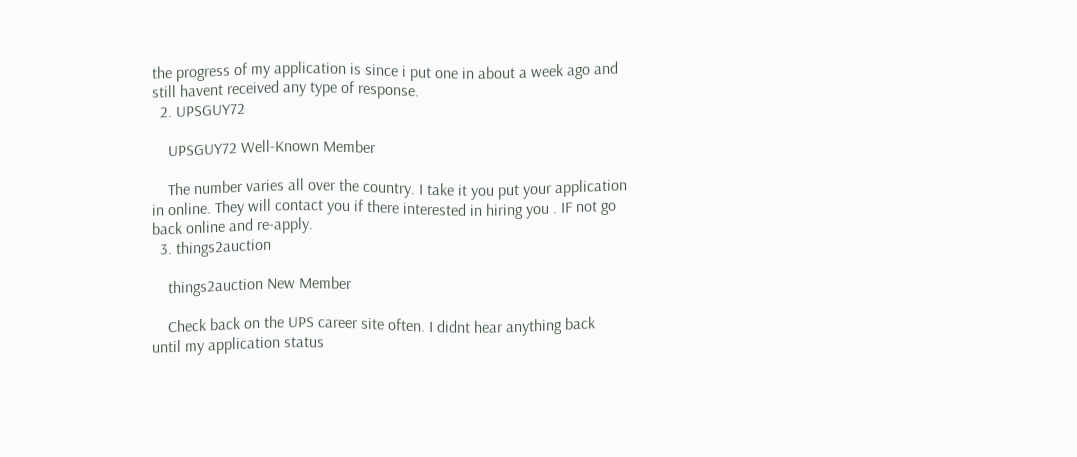the progress of my application is since i put one in about a week ago and still havent received any type of response.
  2. UPSGUY72

    UPSGUY72 Well-Known Member

    The number varies all over the country. I take it you put your application in online. They will contact you if there interested in hiring you . IF not go back online and re-apply.
  3. things2auction

    things2auction New Member

    Check back on the UPS career site often. I didnt hear anything back until my application status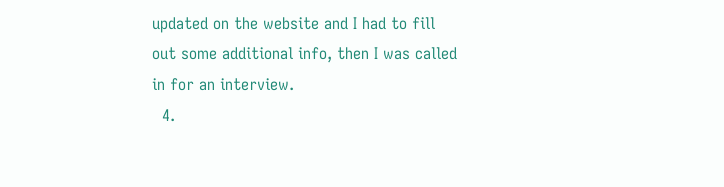updated on the website and I had to fill out some additional info, then I was called in for an interview.
  4.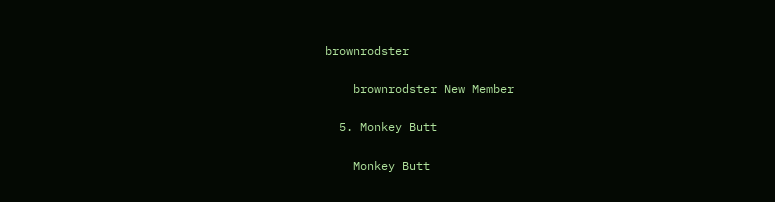brownrodster

    brownrodster New Member

  5. Monkey Butt

    Monkey Butt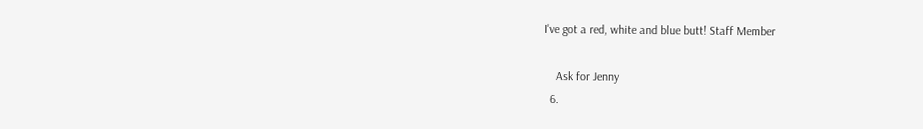I've got a red, white and blue butt! Staff Member

    Ask for Jenny
  6.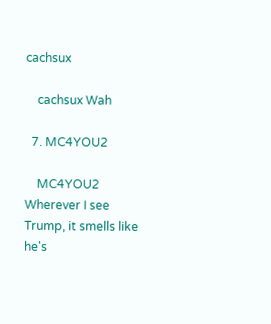cachsux

    cachsux Wah

  7. MC4YOU2

    MC4YOU2 Wherever I see Trump, it smells like he's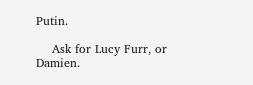Putin.

    Ask for Lucy Furr, or Damien.